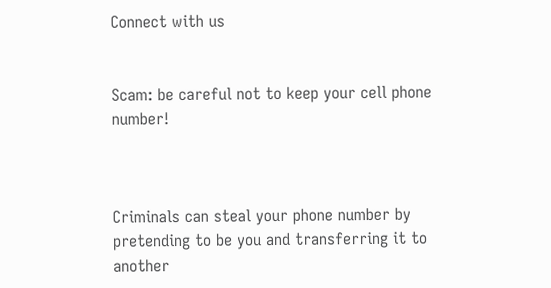Connect with us


Scam: be careful not to keep your cell phone number!



Criminals can steal your phone number by pretending to be you and transferring it to another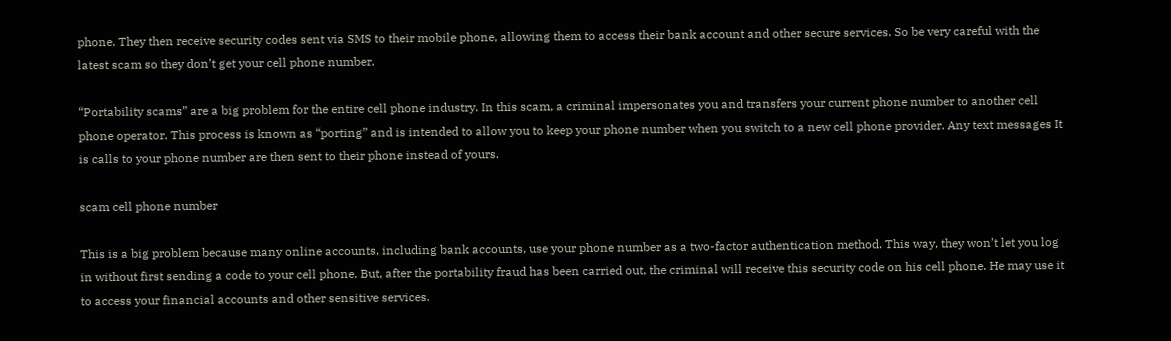phone. They then receive security codes sent via SMS to their mobile phone, allowing them to access their bank account and other secure services. So be very careful with the latest scam so they don’t get your cell phone number.

“Portability scams” are a big problem for the entire cell phone industry. In this scam, a criminal impersonates you and transfers your current phone number to another cell phone operator. This process is known as “porting” and is intended to allow you to keep your phone number when you switch to a new cell phone provider. Any text messages It is calls to your phone number are then sent to their phone instead of yours.

scam cell phone number

This is a big problem because many online accounts, including bank accounts, use your phone number as a two-factor authentication method. This way, they won’t let you log in without first sending a code to your cell phone. But, after the portability fraud has been carried out, the criminal will receive this security code on his cell phone. He may use it to access your financial accounts and other sensitive services.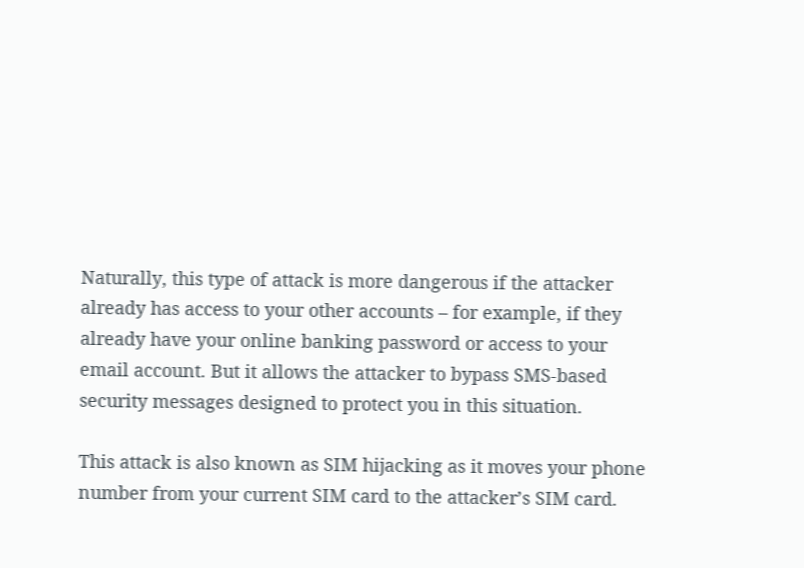Naturally, this type of attack is more dangerous if the attacker already has access to your other accounts – for example, if they already have your online banking password or access to your email account. But it allows the attacker to bypass SMS-based security messages designed to protect you in this situation.

This attack is also known as SIM hijacking as it moves your phone number from your current SIM card to the attacker’s SIM card.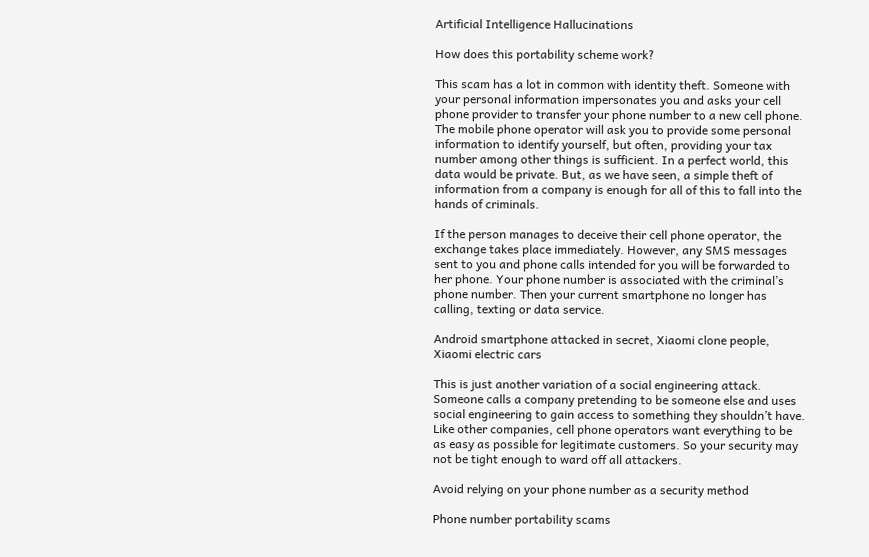Artificial Intelligence Hallucinations

How does this portability scheme work?

This scam has a lot in common with identity theft. Someone with your personal information impersonates you and asks your cell phone provider to transfer your phone number to a new cell phone. The mobile phone operator will ask you to provide some personal information to identify yourself, but often, providing your tax number among other things is sufficient. In a perfect world, this data would be private. But, as we have seen, a simple theft of information from a company is enough for all of this to fall into the hands of criminals.

If the person manages to deceive their cell phone operator, the exchange takes place immediately. However, any SMS messages sent to you and phone calls intended for you will be forwarded to her phone. Your phone number is associated with the criminal’s phone number. Then your current smartphone no longer has calling, texting or data service.

Android smartphone attacked in secret, Xiaomi clone people, Xiaomi electric cars

This is just another variation of a social engineering attack. Someone calls a company pretending to be someone else and uses social engineering to gain access to something they shouldn’t have. Like other companies, cell phone operators want everything to be as easy as possible for legitimate customers. So your security may not be tight enough to ward off all attackers.

Avoid relying on your phone number as a security method

Phone number portability scams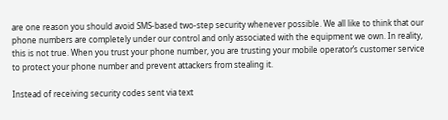are one reason you should avoid SMS-based two-step security whenever possible. We all like to think that our phone numbers are completely under our control and only associated with the equipment we own. In reality, this is not true. When you trust your phone number, you are trusting your mobile operator’s customer service to protect your phone number and prevent attackers from stealing it.

Instead of receiving security codes sent via text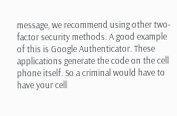message, we recommend using other two-factor security methods. A good example of this is Google Authenticator. These applications generate the code on the cell phone itself. So a criminal would have to have your cell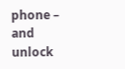phone – and unlock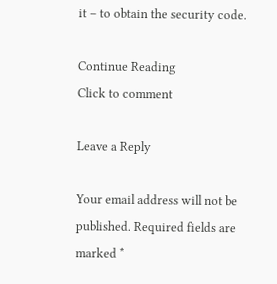it – to obtain the security code.

Continue Reading
Click to comment

Leave a Reply

Your email address will not be published. Required fields are marked *